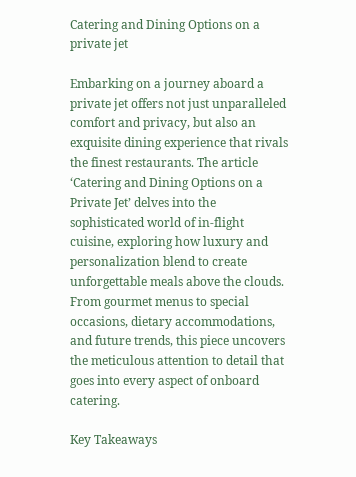Catering and Dining Options on a private jet

Embarking on a journey aboard a private jet offers not just unparalleled comfort and privacy, but also an exquisite dining experience that rivals the finest restaurants. The article ‘Catering and Dining Options on a Private Jet’ delves into the sophisticated world of in-flight cuisine, exploring how luxury and personalization blend to create unforgettable meals above the clouds. From gourmet menus to special occasions, dietary accommodations, and future trends, this piece uncovers the meticulous attention to detail that goes into every aspect of onboard catering.

Key Takeaways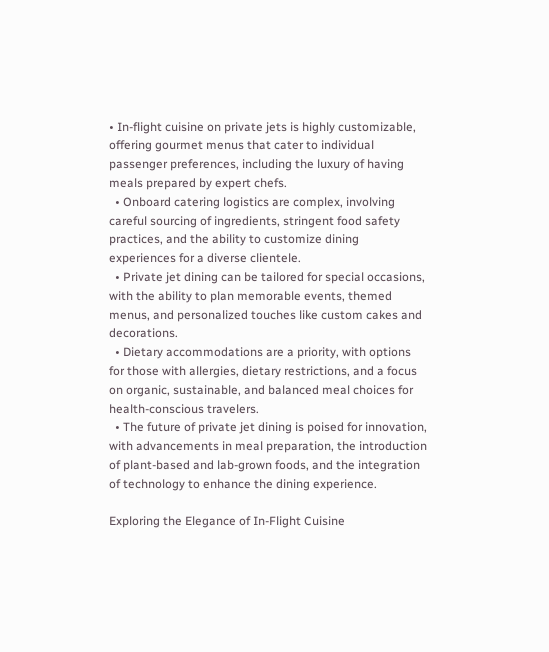• In-flight cuisine on private jets is highly customizable, offering gourmet menus that cater to individual passenger preferences, including the luxury of having meals prepared by expert chefs.
  • Onboard catering logistics are complex, involving careful sourcing of ingredients, stringent food safety practices, and the ability to customize dining experiences for a diverse clientele.
  • Private jet dining can be tailored for special occasions, with the ability to plan memorable events, themed menus, and personalized touches like custom cakes and decorations.
  • Dietary accommodations are a priority, with options for those with allergies, dietary restrictions, and a focus on organic, sustainable, and balanced meal choices for health-conscious travelers.
  • The future of private jet dining is poised for innovation, with advancements in meal preparation, the introduction of plant-based and lab-grown foods, and the integration of technology to enhance the dining experience.

Exploring the Elegance of In-Flight Cuisine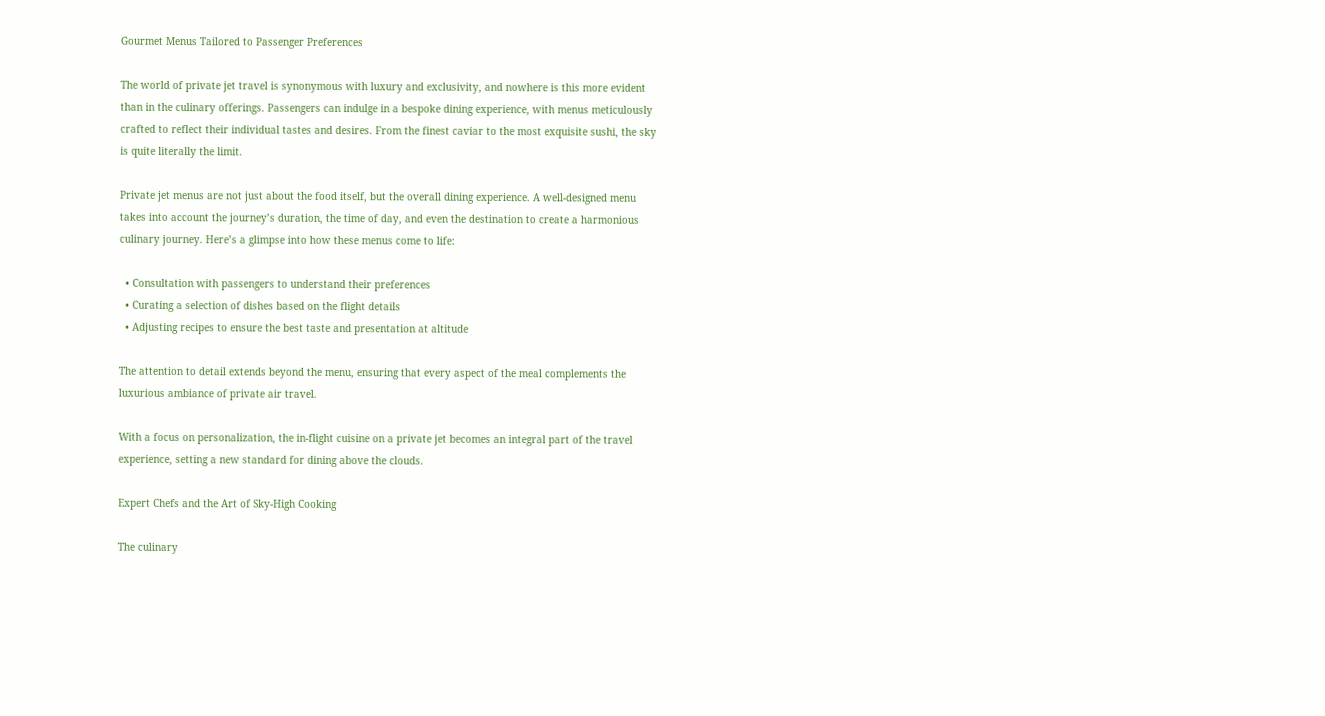Gourmet Menus Tailored to Passenger Preferences

The world of private jet travel is synonymous with luxury and exclusivity, and nowhere is this more evident than in the culinary offerings. Passengers can indulge in a bespoke dining experience, with menus meticulously crafted to reflect their individual tastes and desires. From the finest caviar to the most exquisite sushi, the sky is quite literally the limit.

Private jet menus are not just about the food itself, but the overall dining experience. A well-designed menu takes into account the journey’s duration, the time of day, and even the destination to create a harmonious culinary journey. Here’s a glimpse into how these menus come to life:

  • Consultation with passengers to understand their preferences
  • Curating a selection of dishes based on the flight details
  • Adjusting recipes to ensure the best taste and presentation at altitude

The attention to detail extends beyond the menu, ensuring that every aspect of the meal complements the luxurious ambiance of private air travel.

With a focus on personalization, the in-flight cuisine on a private jet becomes an integral part of the travel experience, setting a new standard for dining above the clouds.

Expert Chefs and the Art of Sky-High Cooking

The culinary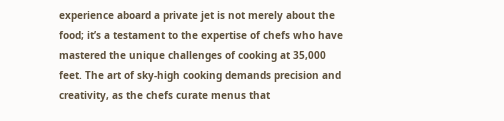experience aboard a private jet is not merely about the food; it’s a testament to the expertise of chefs who have mastered the unique challenges of cooking at 35,000 feet. The art of sky-high cooking demands precision and creativity, as the chefs curate menus that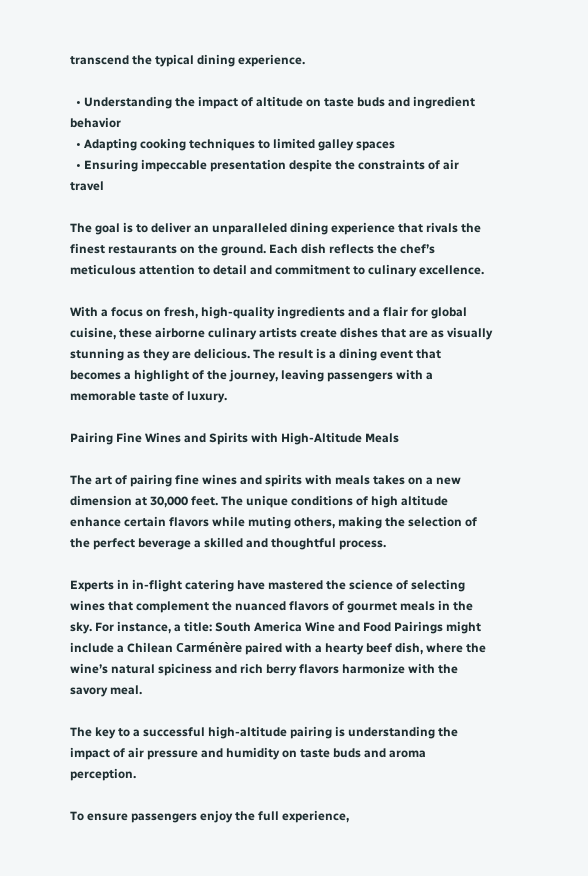transcend the typical dining experience.

  • Understanding the impact of altitude on taste buds and ingredient behavior
  • Adapting cooking techniques to limited galley spaces
  • Ensuring impeccable presentation despite the constraints of air travel

The goal is to deliver an unparalleled dining experience that rivals the finest restaurants on the ground. Each dish reflects the chef’s meticulous attention to detail and commitment to culinary excellence.

With a focus on fresh, high-quality ingredients and a flair for global cuisine, these airborne culinary artists create dishes that are as visually stunning as they are delicious. The result is a dining event that becomes a highlight of the journey, leaving passengers with a memorable taste of luxury.

Pairing Fine Wines and Spirits with High-Altitude Meals

The art of pairing fine wines and spirits with meals takes on a new dimension at 30,000 feet. The unique conditions of high altitude enhance certain flavors while muting others, making the selection of the perfect beverage a skilled and thoughtful process.

Experts in in-flight catering have mastered the science of selecting wines that complement the nuanced flavors of gourmet meals in the sky. For instance, a title: South America Wine and Food Pairings might include a Chilean Carménère paired with a hearty beef dish, where the wine’s natural spiciness and rich berry flavors harmonize with the savory meal.

The key to a successful high-altitude pairing is understanding the impact of air pressure and humidity on taste buds and aroma perception.

To ensure passengers enjoy the full experience,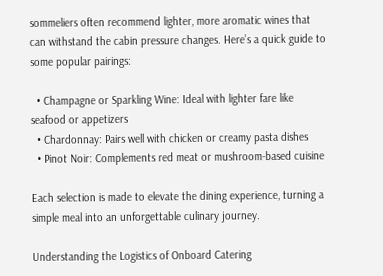sommeliers often recommend lighter, more aromatic wines that can withstand the cabin pressure changes. Here’s a quick guide to some popular pairings:

  • Champagne or Sparkling Wine: Ideal with lighter fare like seafood or appetizers
  • Chardonnay: Pairs well with chicken or creamy pasta dishes
  • Pinot Noir: Complements red meat or mushroom-based cuisine

Each selection is made to elevate the dining experience, turning a simple meal into an unforgettable culinary journey.

Understanding the Logistics of Onboard Catering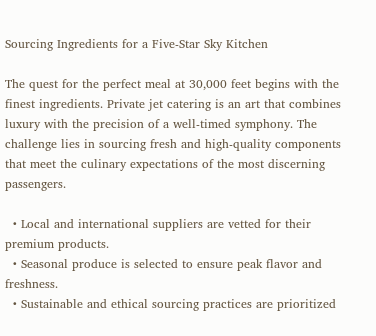Sourcing Ingredients for a Five-Star Sky Kitchen

The quest for the perfect meal at 30,000 feet begins with the finest ingredients. Private jet catering is an art that combines luxury with the precision of a well-timed symphony. The challenge lies in sourcing fresh and high-quality components that meet the culinary expectations of the most discerning passengers.

  • Local and international suppliers are vetted for their premium products.
  • Seasonal produce is selected to ensure peak flavor and freshness.
  • Sustainable and ethical sourcing practices are prioritized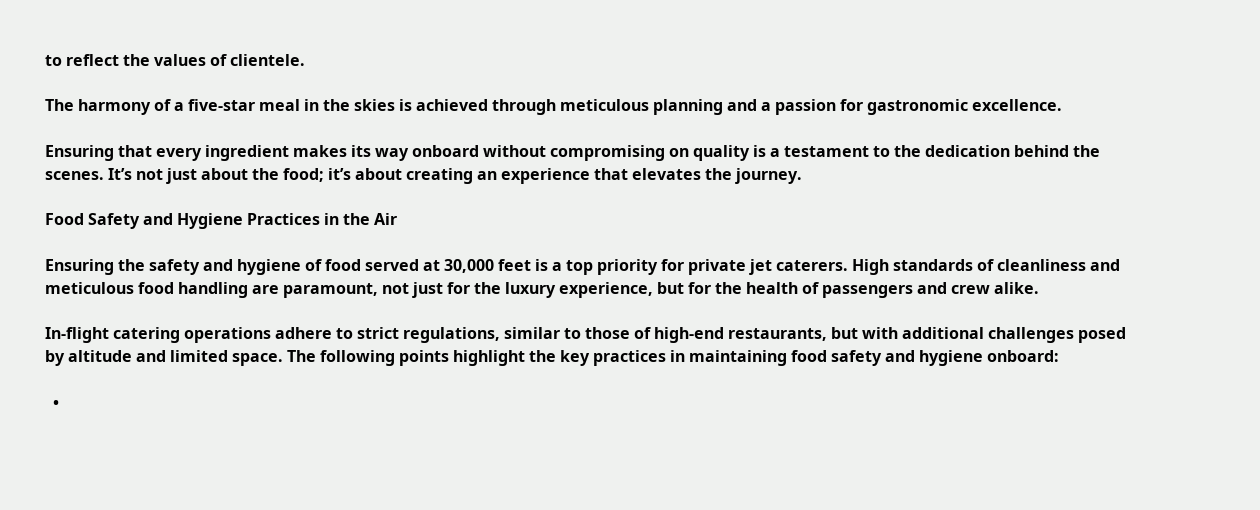to reflect the values of clientele.

The harmony of a five-star meal in the skies is achieved through meticulous planning and a passion for gastronomic excellence.

Ensuring that every ingredient makes its way onboard without compromising on quality is a testament to the dedication behind the scenes. It’s not just about the food; it’s about creating an experience that elevates the journey.

Food Safety and Hygiene Practices in the Air

Ensuring the safety and hygiene of food served at 30,000 feet is a top priority for private jet caterers. High standards of cleanliness and meticulous food handling are paramount, not just for the luxury experience, but for the health of passengers and crew alike.

In-flight catering operations adhere to strict regulations, similar to those of high-end restaurants, but with additional challenges posed by altitude and limited space. The following points highlight the key practices in maintaining food safety and hygiene onboard:

  •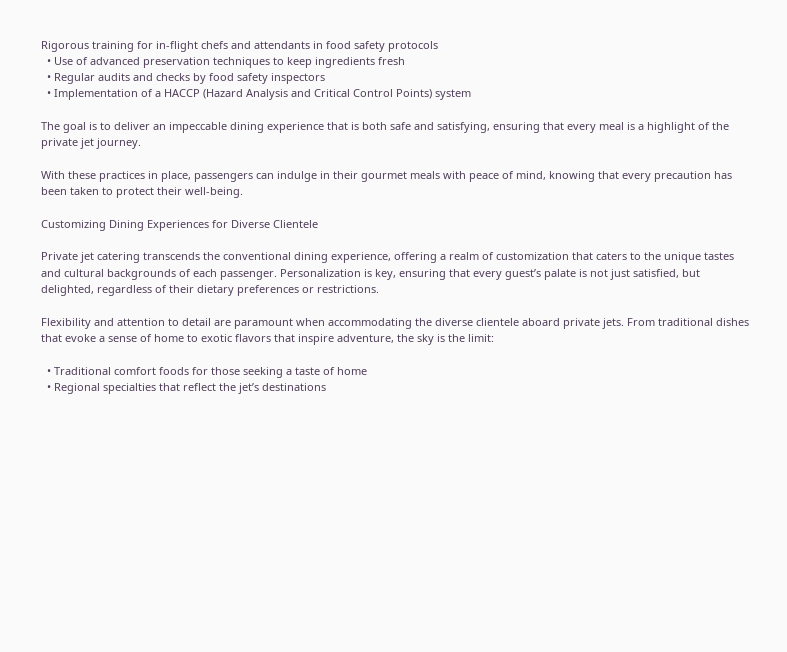Rigorous training for in-flight chefs and attendants in food safety protocols
  • Use of advanced preservation techniques to keep ingredients fresh
  • Regular audits and checks by food safety inspectors
  • Implementation of a HACCP (Hazard Analysis and Critical Control Points) system

The goal is to deliver an impeccable dining experience that is both safe and satisfying, ensuring that every meal is a highlight of the private jet journey.

With these practices in place, passengers can indulge in their gourmet meals with peace of mind, knowing that every precaution has been taken to protect their well-being.

Customizing Dining Experiences for Diverse Clientele

Private jet catering transcends the conventional dining experience, offering a realm of customization that caters to the unique tastes and cultural backgrounds of each passenger. Personalization is key, ensuring that every guest’s palate is not just satisfied, but delighted, regardless of their dietary preferences or restrictions.

Flexibility and attention to detail are paramount when accommodating the diverse clientele aboard private jets. From traditional dishes that evoke a sense of home to exotic flavors that inspire adventure, the sky is the limit:

  • Traditional comfort foods for those seeking a taste of home
  • Regional specialties that reflect the jet’s destinations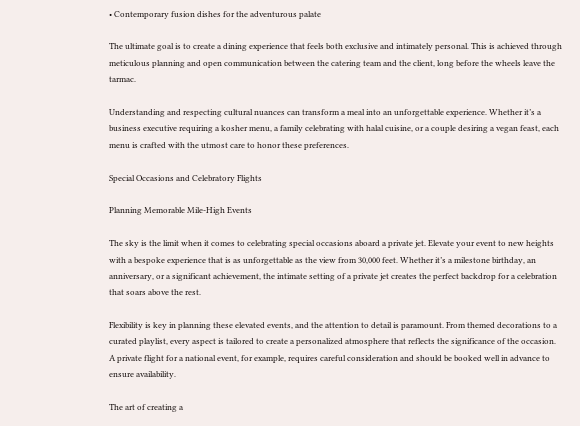• Contemporary fusion dishes for the adventurous palate

The ultimate goal is to create a dining experience that feels both exclusive and intimately personal. This is achieved through meticulous planning and open communication between the catering team and the client, long before the wheels leave the tarmac.

Understanding and respecting cultural nuances can transform a meal into an unforgettable experience. Whether it’s a business executive requiring a kosher menu, a family celebrating with halal cuisine, or a couple desiring a vegan feast, each menu is crafted with the utmost care to honor these preferences.

Special Occasions and Celebratory Flights

Planning Memorable Mile-High Events

The sky is the limit when it comes to celebrating special occasions aboard a private jet. Elevate your event to new heights with a bespoke experience that is as unforgettable as the view from 30,000 feet. Whether it’s a milestone birthday, an anniversary, or a significant achievement, the intimate setting of a private jet creates the perfect backdrop for a celebration that soars above the rest.

Flexibility is key in planning these elevated events, and the attention to detail is paramount. From themed decorations to a curated playlist, every aspect is tailored to create a personalized atmosphere that reflects the significance of the occasion. A private flight for a national event, for example, requires careful consideration and should be booked well in advance to ensure availability.

The art of creating a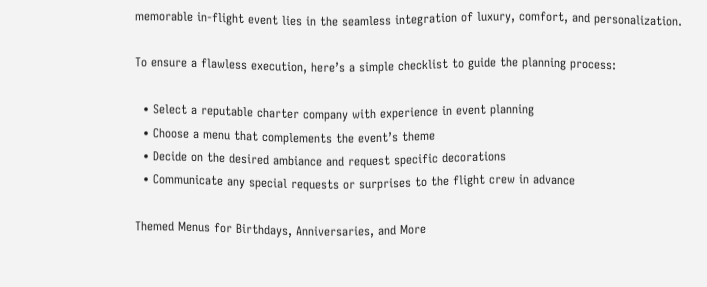memorable in-flight event lies in the seamless integration of luxury, comfort, and personalization.

To ensure a flawless execution, here’s a simple checklist to guide the planning process:

  • Select a reputable charter company with experience in event planning
  • Choose a menu that complements the event’s theme
  • Decide on the desired ambiance and request specific decorations
  • Communicate any special requests or surprises to the flight crew in advance

Themed Menus for Birthdays, Anniversaries, and More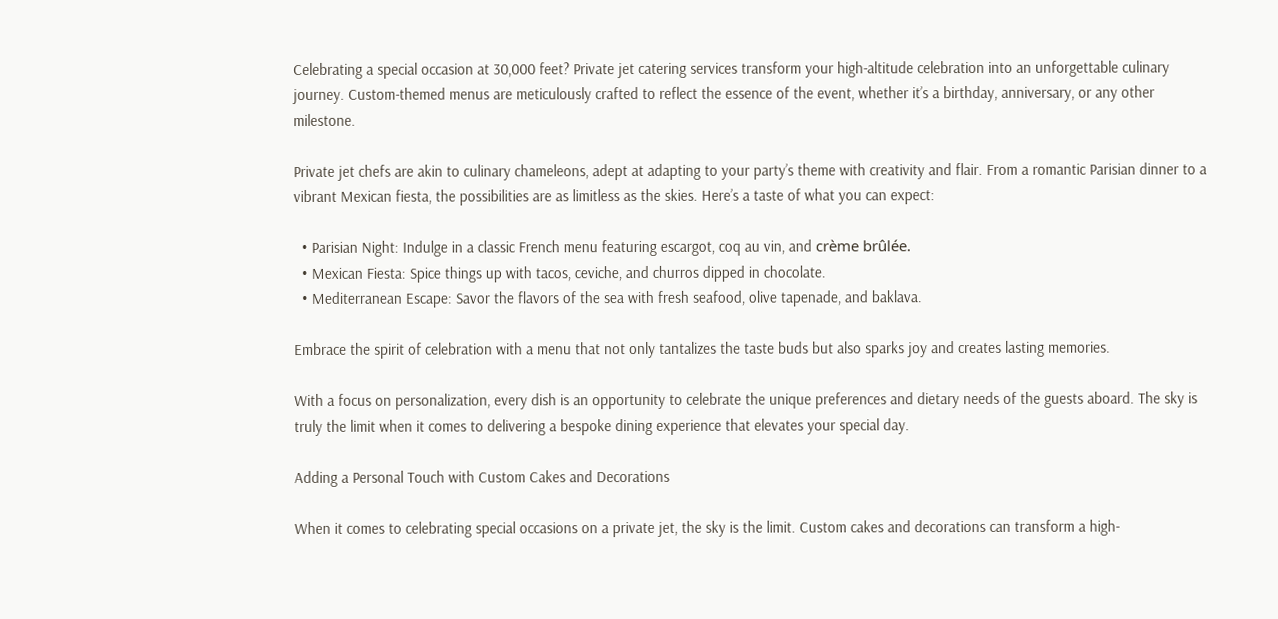Celebrating a special occasion at 30,000 feet? Private jet catering services transform your high-altitude celebration into an unforgettable culinary journey. Custom-themed menus are meticulously crafted to reflect the essence of the event, whether it’s a birthday, anniversary, or any other milestone.

Private jet chefs are akin to culinary chameleons, adept at adapting to your party’s theme with creativity and flair. From a romantic Parisian dinner to a vibrant Mexican fiesta, the possibilities are as limitless as the skies. Here’s a taste of what you can expect:

  • Parisian Night: Indulge in a classic French menu featuring escargot, coq au vin, and crème brûlée.
  • Mexican Fiesta: Spice things up with tacos, ceviche, and churros dipped in chocolate.
  • Mediterranean Escape: Savor the flavors of the sea with fresh seafood, olive tapenade, and baklava.

Embrace the spirit of celebration with a menu that not only tantalizes the taste buds but also sparks joy and creates lasting memories.

With a focus on personalization, every dish is an opportunity to celebrate the unique preferences and dietary needs of the guests aboard. The sky is truly the limit when it comes to delivering a bespoke dining experience that elevates your special day.

Adding a Personal Touch with Custom Cakes and Decorations

When it comes to celebrating special occasions on a private jet, the sky is the limit. Custom cakes and decorations can transform a high-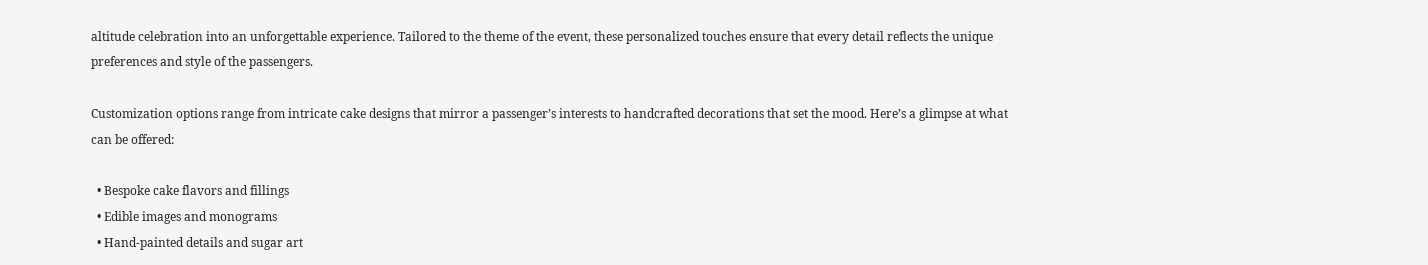altitude celebration into an unforgettable experience. Tailored to the theme of the event, these personalized touches ensure that every detail reflects the unique preferences and style of the passengers.

Customization options range from intricate cake designs that mirror a passenger’s interests to handcrafted decorations that set the mood. Here’s a glimpse at what can be offered:

  • Bespoke cake flavors and fillings
  • Edible images and monograms
  • Hand-painted details and sugar art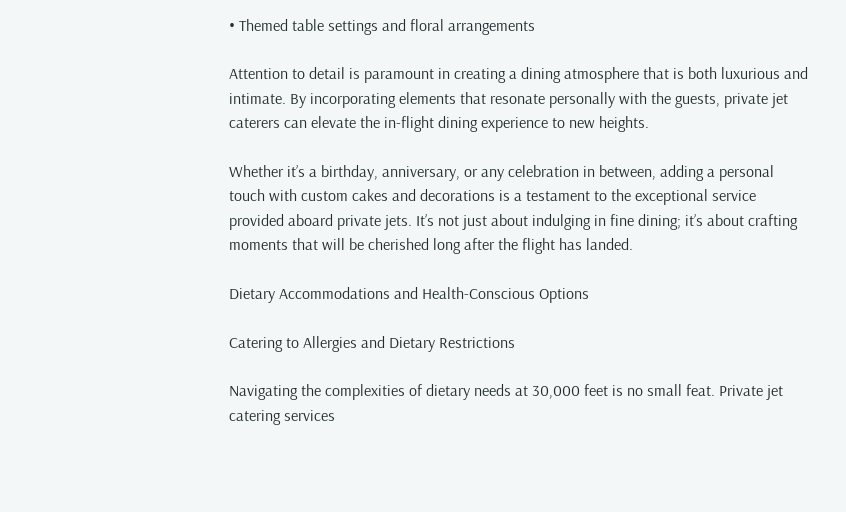• Themed table settings and floral arrangements

Attention to detail is paramount in creating a dining atmosphere that is both luxurious and intimate. By incorporating elements that resonate personally with the guests, private jet caterers can elevate the in-flight dining experience to new heights.

Whether it’s a birthday, anniversary, or any celebration in between, adding a personal touch with custom cakes and decorations is a testament to the exceptional service provided aboard private jets. It’s not just about indulging in fine dining; it’s about crafting moments that will be cherished long after the flight has landed.

Dietary Accommodations and Health-Conscious Options

Catering to Allergies and Dietary Restrictions

Navigating the complexities of dietary needs at 30,000 feet is no small feat. Private jet catering services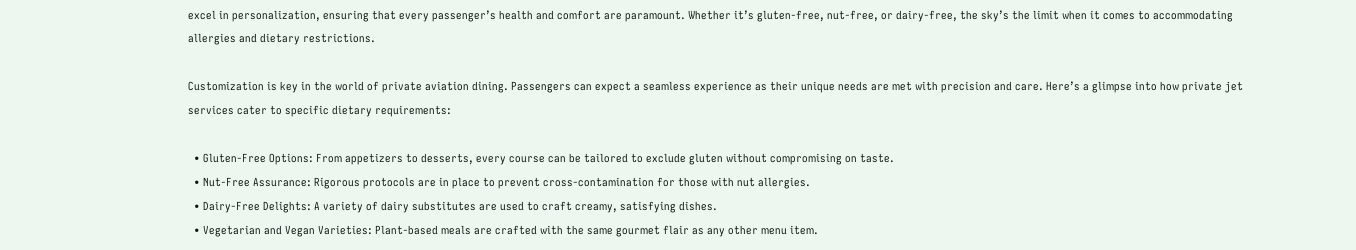excel in personalization, ensuring that every passenger’s health and comfort are paramount. Whether it’s gluten-free, nut-free, or dairy-free, the sky’s the limit when it comes to accommodating allergies and dietary restrictions.

Customization is key in the world of private aviation dining. Passengers can expect a seamless experience as their unique needs are met with precision and care. Here’s a glimpse into how private jet services cater to specific dietary requirements:

  • Gluten-Free Options: From appetizers to desserts, every course can be tailored to exclude gluten without compromising on taste.
  • Nut-Free Assurance: Rigorous protocols are in place to prevent cross-contamination for those with nut allergies.
  • Dairy-Free Delights: A variety of dairy substitutes are used to craft creamy, satisfying dishes.
  • Vegetarian and Vegan Varieties: Plant-based meals are crafted with the same gourmet flair as any other menu item.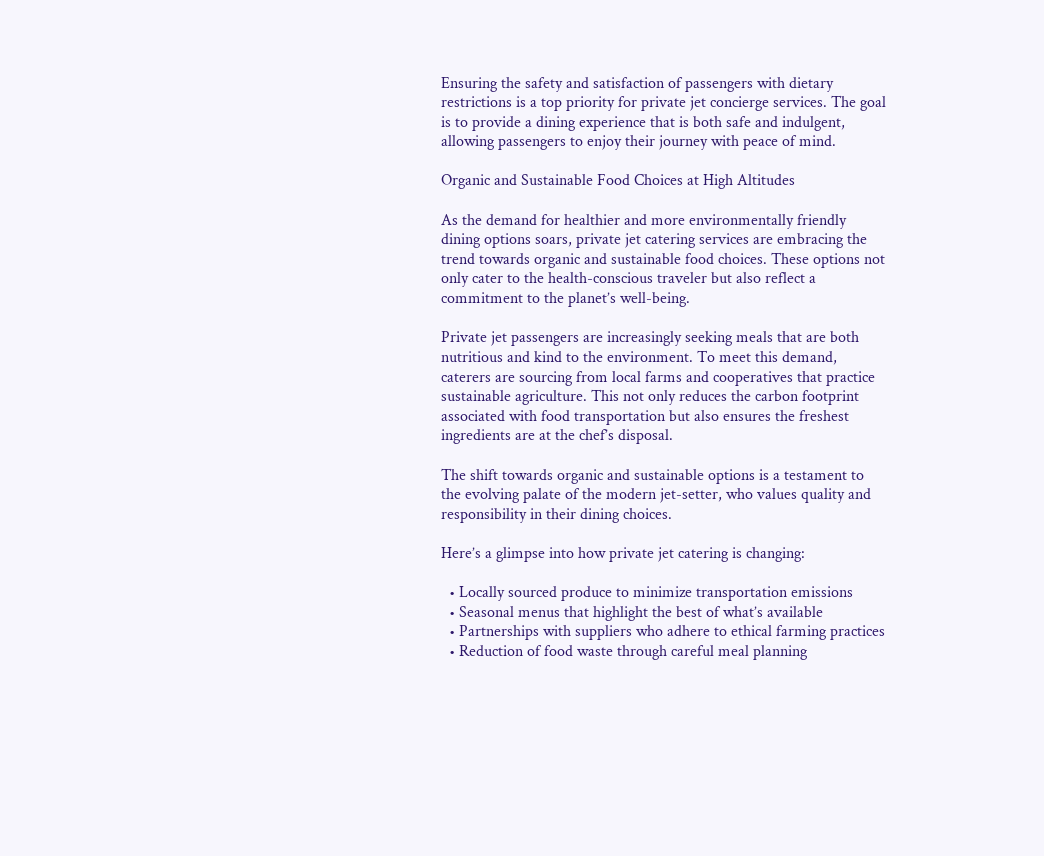Ensuring the safety and satisfaction of passengers with dietary restrictions is a top priority for private jet concierge services. The goal is to provide a dining experience that is both safe and indulgent, allowing passengers to enjoy their journey with peace of mind.

Organic and Sustainable Food Choices at High Altitudes

As the demand for healthier and more environmentally friendly dining options soars, private jet catering services are embracing the trend towards organic and sustainable food choices. These options not only cater to the health-conscious traveler but also reflect a commitment to the planet’s well-being.

Private jet passengers are increasingly seeking meals that are both nutritious and kind to the environment. To meet this demand, caterers are sourcing from local farms and cooperatives that practice sustainable agriculture. This not only reduces the carbon footprint associated with food transportation but also ensures the freshest ingredients are at the chef’s disposal.

The shift towards organic and sustainable options is a testament to the evolving palate of the modern jet-setter, who values quality and responsibility in their dining choices.

Here’s a glimpse into how private jet catering is changing:

  • Locally sourced produce to minimize transportation emissions
  • Seasonal menus that highlight the best of what’s available
  • Partnerships with suppliers who adhere to ethical farming practices
  • Reduction of food waste through careful meal planning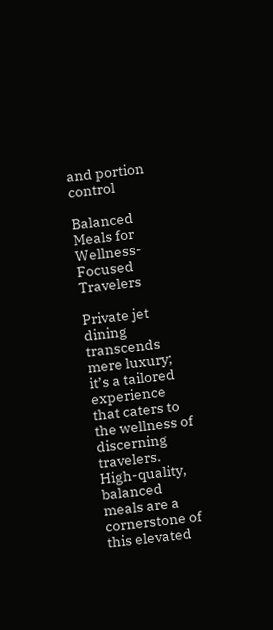and portion control

Balanced Meals for Wellness-Focused Travelers

Private jet dining transcends mere luxury; it’s a tailored experience that caters to the wellness of discerning travelers. High-quality, balanced meals are a cornerstone of this elevated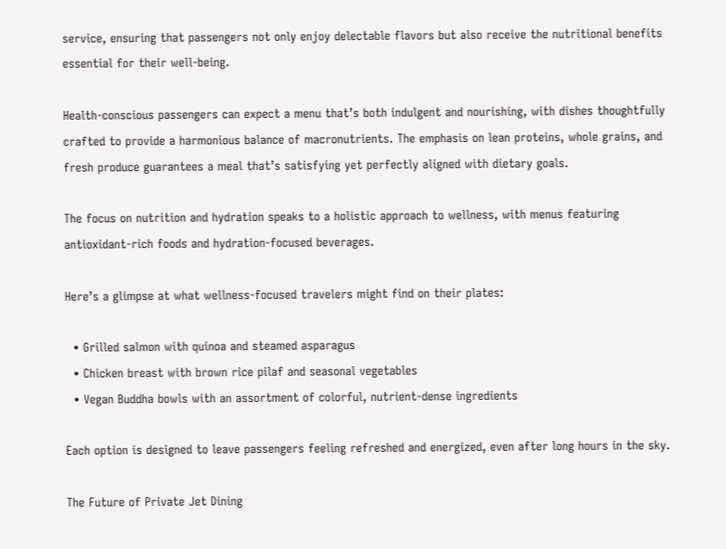service, ensuring that passengers not only enjoy delectable flavors but also receive the nutritional benefits essential for their well-being.

Health-conscious passengers can expect a menu that’s both indulgent and nourishing, with dishes thoughtfully crafted to provide a harmonious balance of macronutrients. The emphasis on lean proteins, whole grains, and fresh produce guarantees a meal that’s satisfying yet perfectly aligned with dietary goals.

The focus on nutrition and hydration speaks to a holistic approach to wellness, with menus featuring antioxidant-rich foods and hydration-focused beverages.

Here’s a glimpse at what wellness-focused travelers might find on their plates:

  • Grilled salmon with quinoa and steamed asparagus
  • Chicken breast with brown rice pilaf and seasonal vegetables
  • Vegan Buddha bowls with an assortment of colorful, nutrient-dense ingredients

Each option is designed to leave passengers feeling refreshed and energized, even after long hours in the sky.

The Future of Private Jet Dining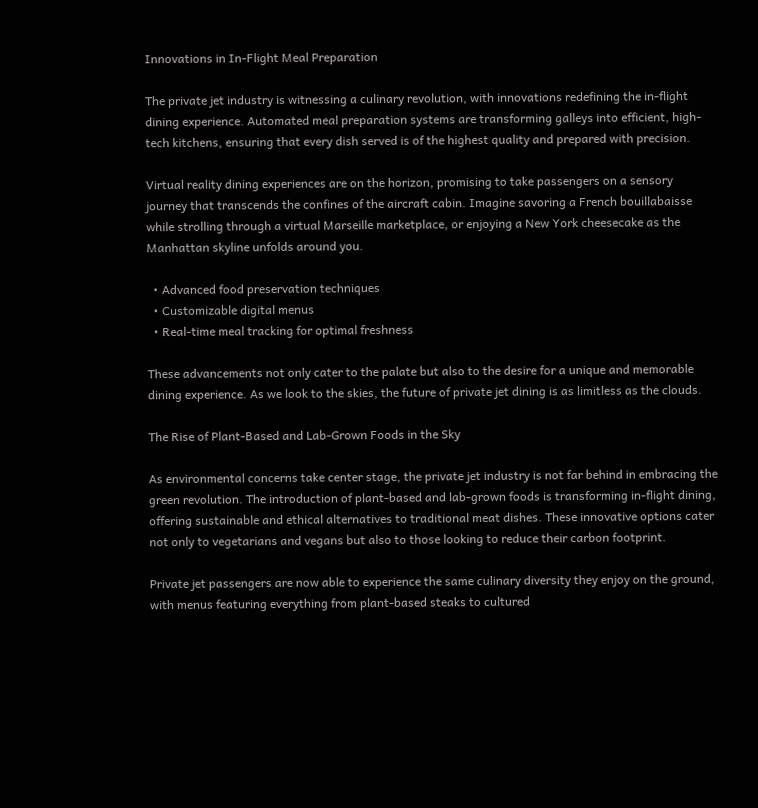Innovations in In-Flight Meal Preparation

The private jet industry is witnessing a culinary revolution, with innovations redefining the in-flight dining experience. Automated meal preparation systems are transforming galleys into efficient, high-tech kitchens, ensuring that every dish served is of the highest quality and prepared with precision.

Virtual reality dining experiences are on the horizon, promising to take passengers on a sensory journey that transcends the confines of the aircraft cabin. Imagine savoring a French bouillabaisse while strolling through a virtual Marseille marketplace, or enjoying a New York cheesecake as the Manhattan skyline unfolds around you.

  • Advanced food preservation techniques
  • Customizable digital menus
  • Real-time meal tracking for optimal freshness

These advancements not only cater to the palate but also to the desire for a unique and memorable dining experience. As we look to the skies, the future of private jet dining is as limitless as the clouds.

The Rise of Plant-Based and Lab-Grown Foods in the Sky

As environmental concerns take center stage, the private jet industry is not far behind in embracing the green revolution. The introduction of plant-based and lab-grown foods is transforming in-flight dining, offering sustainable and ethical alternatives to traditional meat dishes. These innovative options cater not only to vegetarians and vegans but also to those looking to reduce their carbon footprint.

Private jet passengers are now able to experience the same culinary diversity they enjoy on the ground, with menus featuring everything from plant-based steaks to cultured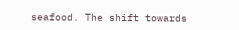seafood. The shift towards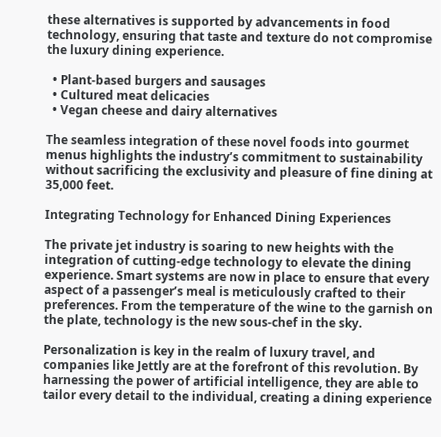these alternatives is supported by advancements in food technology, ensuring that taste and texture do not compromise the luxury dining experience.

  • Plant-based burgers and sausages
  • Cultured meat delicacies
  • Vegan cheese and dairy alternatives

The seamless integration of these novel foods into gourmet menus highlights the industry’s commitment to sustainability without sacrificing the exclusivity and pleasure of fine dining at 35,000 feet.

Integrating Technology for Enhanced Dining Experiences

The private jet industry is soaring to new heights with the integration of cutting-edge technology to elevate the dining experience. Smart systems are now in place to ensure that every aspect of a passenger’s meal is meticulously crafted to their preferences. From the temperature of the wine to the garnish on the plate, technology is the new sous-chef in the sky.

Personalization is key in the realm of luxury travel, and companies like Jettly are at the forefront of this revolution. By harnessing the power of artificial intelligence, they are able to tailor every detail to the individual, creating a dining experience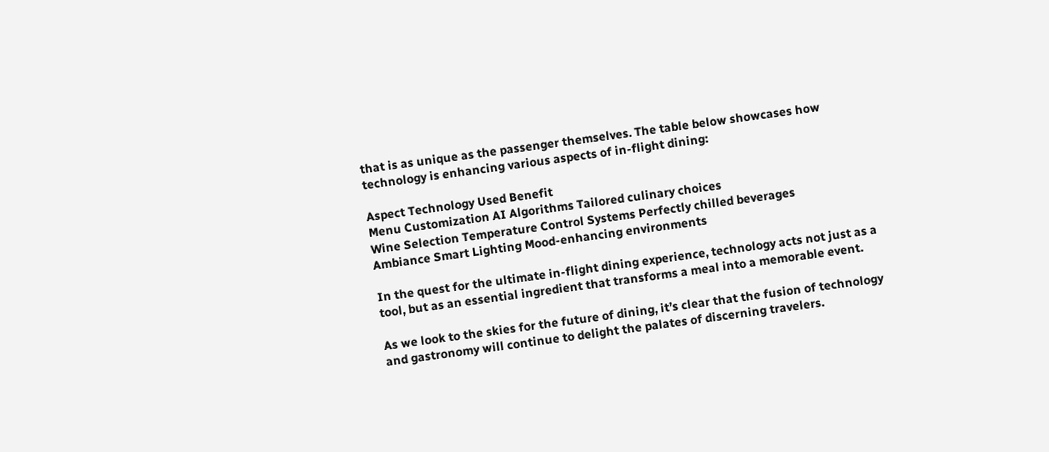that is as unique as the passenger themselves. The table below showcases how technology is enhancing various aspects of in-flight dining:

Aspect Technology Used Benefit
Menu Customization AI Algorithms Tailored culinary choices
Wine Selection Temperature Control Systems Perfectly chilled beverages
Ambiance Smart Lighting Mood-enhancing environments

In the quest for the ultimate in-flight dining experience, technology acts not just as a tool, but as an essential ingredient that transforms a meal into a memorable event.

As we look to the skies for the future of dining, it’s clear that the fusion of technology and gastronomy will continue to delight the palates of discerning travelers.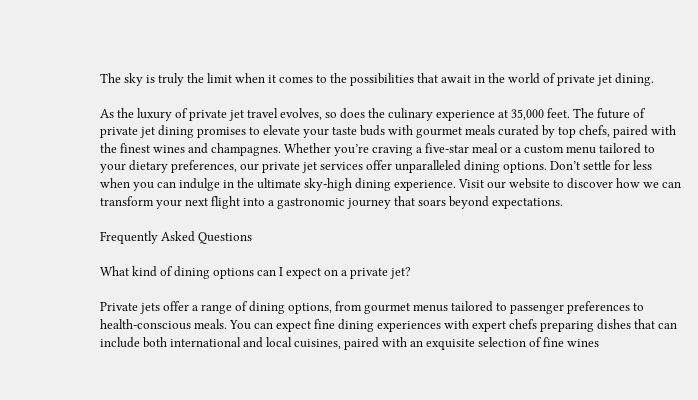The sky is truly the limit when it comes to the possibilities that await in the world of private jet dining.

As the luxury of private jet travel evolves, so does the culinary experience at 35,000 feet. The future of private jet dining promises to elevate your taste buds with gourmet meals curated by top chefs, paired with the finest wines and champagnes. Whether you’re craving a five-star meal or a custom menu tailored to your dietary preferences, our private jet services offer unparalleled dining options. Don’t settle for less when you can indulge in the ultimate sky-high dining experience. Visit our website to discover how we can transform your next flight into a gastronomic journey that soars beyond expectations.

Frequently Asked Questions

What kind of dining options can I expect on a private jet?

Private jets offer a range of dining options, from gourmet menus tailored to passenger preferences to health-conscious meals. You can expect fine dining experiences with expert chefs preparing dishes that can include both international and local cuisines, paired with an exquisite selection of fine wines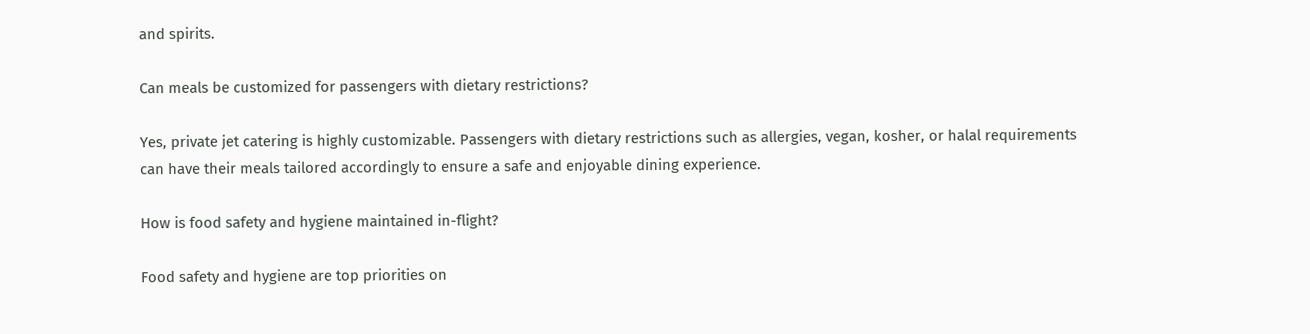and spirits.

Can meals be customized for passengers with dietary restrictions?

Yes, private jet catering is highly customizable. Passengers with dietary restrictions such as allergies, vegan, kosher, or halal requirements can have their meals tailored accordingly to ensure a safe and enjoyable dining experience.

How is food safety and hygiene maintained in-flight?

Food safety and hygiene are top priorities on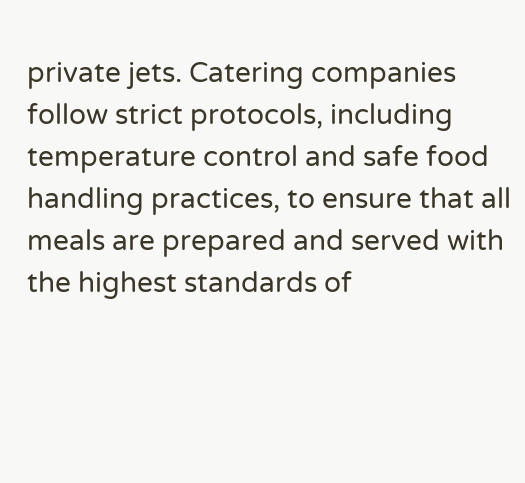private jets. Catering companies follow strict protocols, including temperature control and safe food handling practices, to ensure that all meals are prepared and served with the highest standards of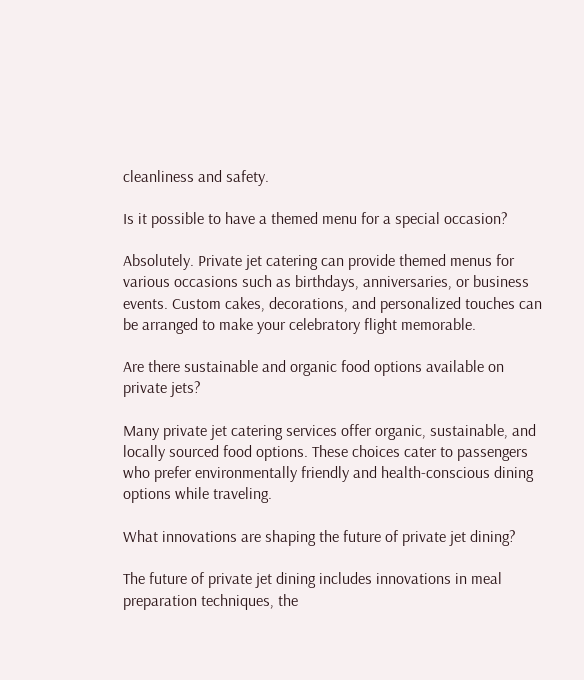cleanliness and safety.

Is it possible to have a themed menu for a special occasion?

Absolutely. Private jet catering can provide themed menus for various occasions such as birthdays, anniversaries, or business events. Custom cakes, decorations, and personalized touches can be arranged to make your celebratory flight memorable.

Are there sustainable and organic food options available on private jets?

Many private jet catering services offer organic, sustainable, and locally sourced food options. These choices cater to passengers who prefer environmentally friendly and health-conscious dining options while traveling.

What innovations are shaping the future of private jet dining?

The future of private jet dining includes innovations in meal preparation techniques, the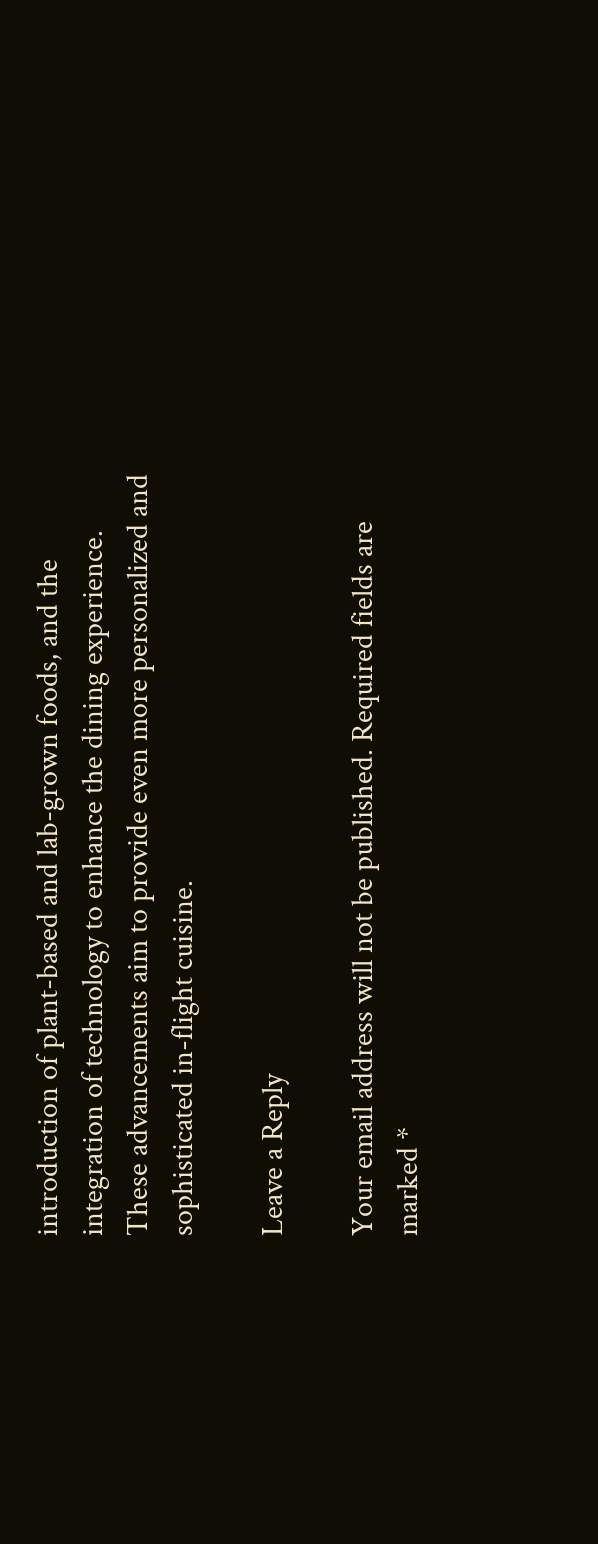introduction of plant-based and lab-grown foods, and the integration of technology to enhance the dining experience. These advancements aim to provide even more personalized and sophisticated in-flight cuisine.

Leave a Reply

Your email address will not be published. Required fields are marked *